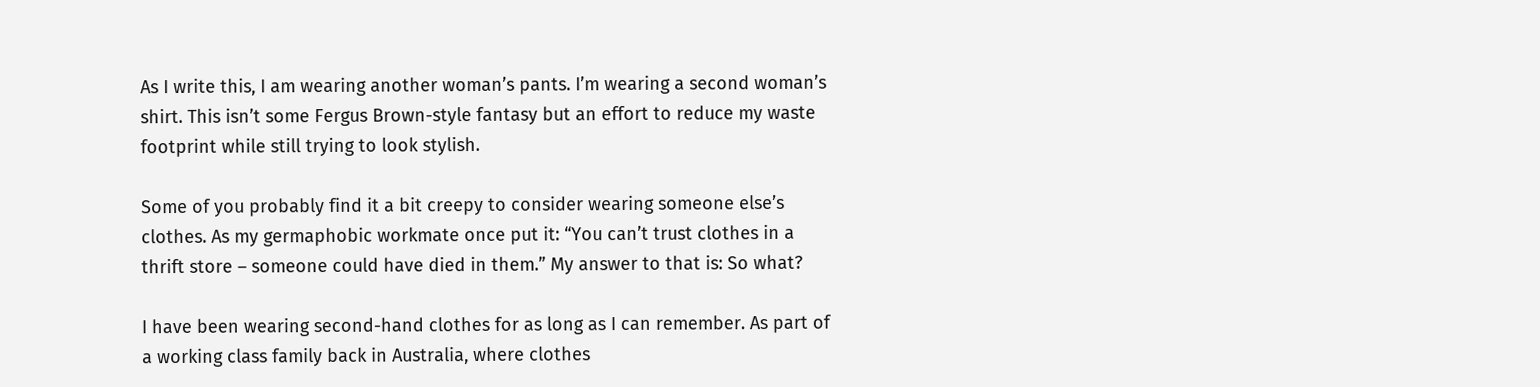As I write this, I am wearing another woman’s pants. I’m wearing a second woman’s shirt. This isn’t some Fergus Brown-style fantasy but an effort to reduce my waste footprint while still trying to look stylish.

Some of you probably find it a bit creepy to consider wearing someone else’s clothes. As my germaphobic workmate once put it: “You can’t trust clothes in a thrift store – someone could have died in them.” My answer to that is: So what?

I have been wearing second-hand clothes for as long as I can remember. As part of a working class family back in Australia, where clothes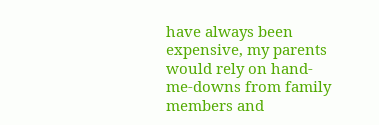have always been expensive, my parents would rely on hand-me-downs from family members and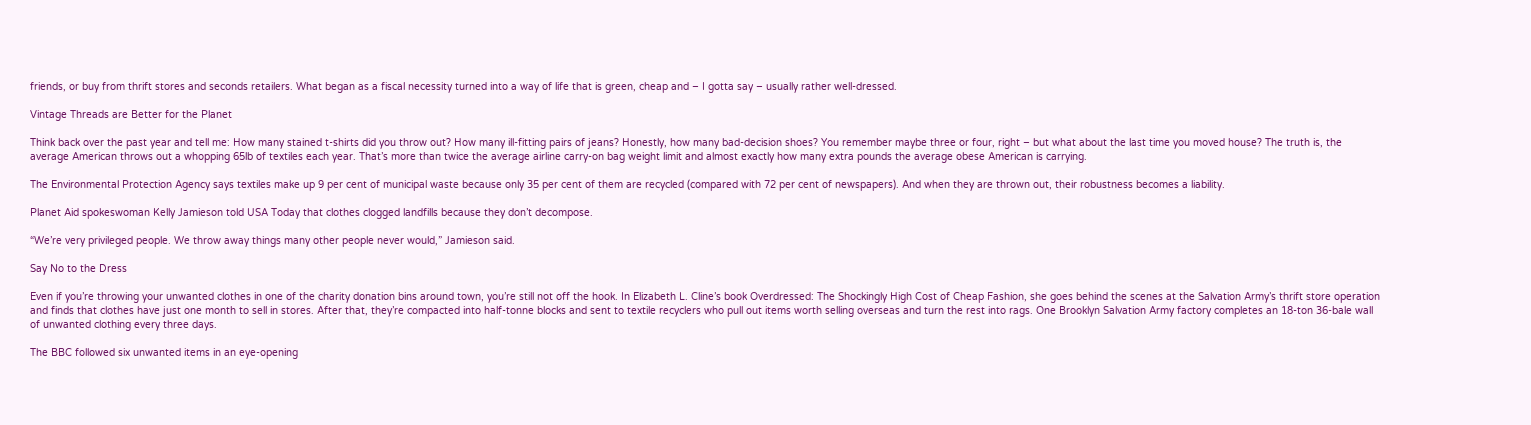friends, or buy from thrift stores and seconds retailers. What began as a fiscal necessity turned into a way of life that is green, cheap and – I gotta say – usually rather well-dressed.

Vintage Threads are Better for the Planet

Think back over the past year and tell me: How many stained t-shirts did you throw out? How many ill-fitting pairs of jeans? Honestly, how many bad-decision shoes? You remember maybe three or four, right – but what about the last time you moved house? The truth is, the average American throws out a whopping 65lb of textiles each year. That’s more than twice the average airline carry-on bag weight limit and almost exactly how many extra pounds the average obese American is carrying.

The Environmental Protection Agency says textiles make up 9 per cent of municipal waste because only 35 per cent of them are recycled (compared with 72 per cent of newspapers). And when they are thrown out, their robustness becomes a liability.

Planet Aid spokeswoman Kelly Jamieson told USA Today that clothes clogged landfills because they don’t decompose.

“We’re very privileged people. We throw away things many other people never would,” Jamieson said.

Say No to the Dress

Even if you’re throwing your unwanted clothes in one of the charity donation bins around town, you’re still not off the hook. In Elizabeth L. Cline’s book Overdressed: The Shockingly High Cost of Cheap Fashion, she goes behind the scenes at the Salvation Army’s thrift store operation and finds that clothes have just one month to sell in stores. After that, they’re compacted into half-tonne blocks and sent to textile recyclers who pull out items worth selling overseas and turn the rest into rags. One Brooklyn Salvation Army factory completes an 18-ton 36-bale wall of unwanted clothing every three days.

The BBC followed six unwanted items in an eye-opening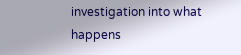investigation into what happens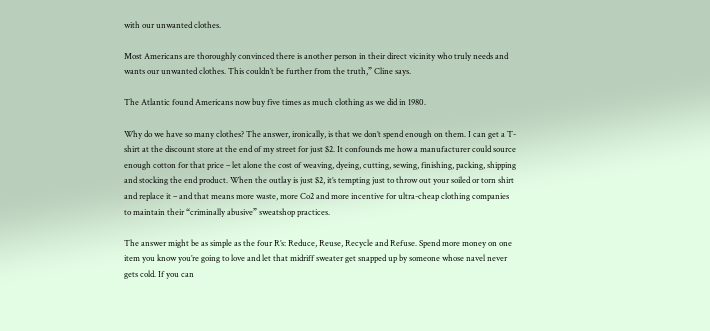with our unwanted clothes.

Most Americans are thoroughly convinced there is another person in their direct vicinity who truly needs and wants our unwanted clothes. This couldn’t be further from the truth,” Cline says.

The Atlantic found Americans now buy five times as much clothing as we did in 1980.

Why do we have so many clothes? The answer, ironically, is that we don’t spend enough on them. I can get a T-shirt at the discount store at the end of my street for just $2. It confounds me how a manufacturer could source enough cotton for that price – let alone the cost of weaving, dyeing, cutting, sewing, finishing, packing, shipping and stocking the end product. When the outlay is just $2, it’s tempting just to throw out your soiled or torn shirt and replace it – and that means more waste, more Co2 and more incentive for ultra-cheap clothing companies to maintain their “criminally abusive” sweatshop practices.

The answer might be as simple as the four R’s: Reduce, Reuse, Recycle and Refuse. Spend more money on one item you know you’re going to love and let that midriff sweater get snapped up by someone whose navel never gets cold. If you can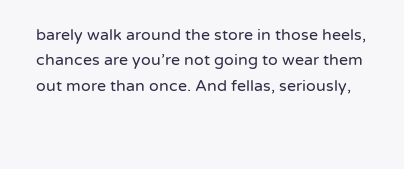barely walk around the store in those heels, chances are you’re not going to wear them out more than once. And fellas, seriously,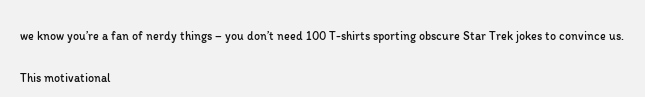we know you’re a fan of nerdy things – you don’t need 100 T-shirts sporting obscure Star Trek jokes to convince us.

This motivational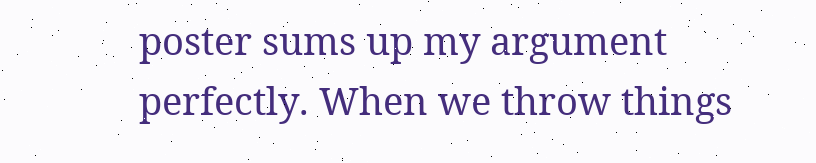poster sums up my argument perfectly. When we throw things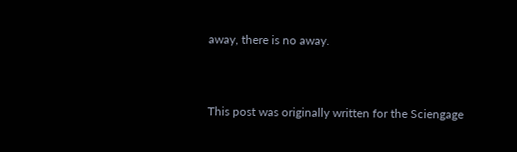away, there is no away.


This post was originally written for the Sciengage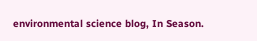environmental science blog, In Season.